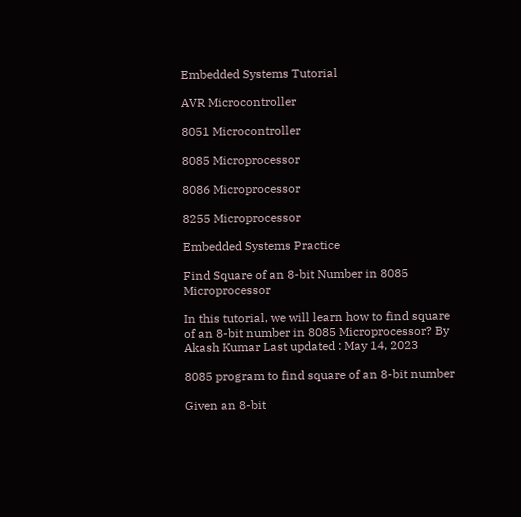Embedded Systems Tutorial

AVR Microcontroller

8051 Microcontroller

8085 Microprocessor

8086 Microprocessor

8255 Microprocessor

Embedded Systems Practice

Find Square of an 8-bit Number in 8085 Microprocessor

In this tutorial, we will learn how to find square of an 8-bit number in 8085 Microprocessor? By Akash Kumar Last updated : May 14, 2023

8085 program to find square of an 8-bit number

Given an 8-bit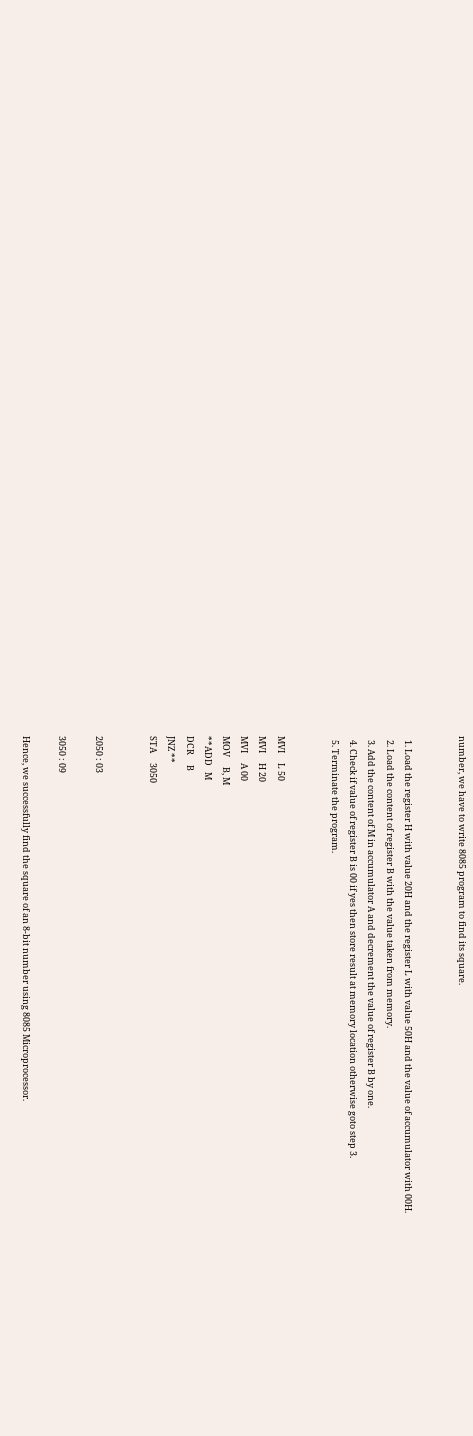number, we have to write 8085 program to find its square.


  1. Load the register H with value 20H and the register L with value 50H and the value of accumulator with 00H.
  2. Load the content of register B with the value taken from memory.
  3. Add the content of M in accumulator A and decrement the value of register B by one.
  4. Check if value of register B is 00 if yes then store result at memory location otherwise goto step 3.
  5. Terminate the program.


MVI     L 50
MVI     H 20
MVI     A 00
MOV     B, M
**ADD   M
DCR     B
JNZ **
STA     3050


2050 : 03

3050 : 09

Hence, we successfully find the square of an 8-bit number using 8085 Microprocessor.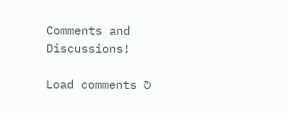Comments and Discussions!

Load comments ↻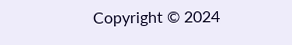Copyright © 2024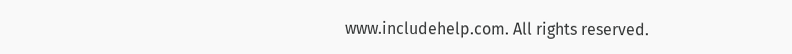www.includehelp.com. All rights reserved.